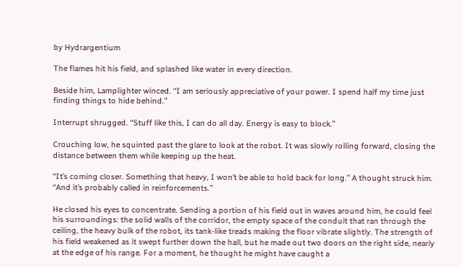by Hydrargentium

The flames hit his field, and splashed like water in every direction.

Beside him, Lamplighter winced. “I am seriously appreciative of your power. I spend half my time just finding things to hide behind.”

Interrupt shrugged. “Stuff like this, I can do all day. Energy is easy to block.”

Crouching low, he squinted past the glare to look at the robot. It was slowly rolling forward, closing the distance between them while keeping up the heat.

“It’s coming closer. Something that heavy, I won’t be able to hold back for long.” A thought struck him. “And it’s probably called in reinforcements.”

He closed his eyes to concentrate. Sending a portion of his field out in waves around him, he could feel his surroundings: the solid walls of the corridor, the empty space of the conduit that ran through the ceiling, the heavy bulk of the robot, its tank-like treads making the floor vibrate slightly. The strength of his field weakened as it swept further down the hall, but he made out two doors on the right side, nearly at the edge of his range. For a moment, he thought he might have caught a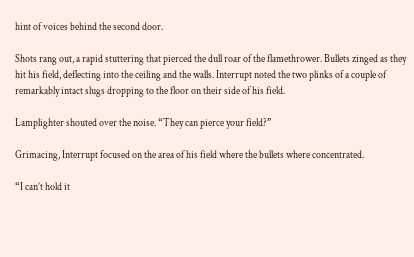hint of voices behind the second door.

Shots rang out, a rapid stuttering that pierced the dull roar of the flamethrower. Bullets zinged as they hit his field, deflecting into the ceiling and the walls. Interrupt noted the two plinks of a couple of remarkably intact slugs dropping to the floor on their side of his field.

Lamplighter shouted over the noise. “They can pierce your field?”

Grimacing, Interrupt focused on the area of his field where the bullets where concentrated.

“I can’t hold it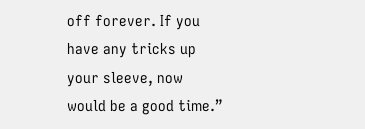off forever. If you have any tricks up your sleeve, now would be a good time.”